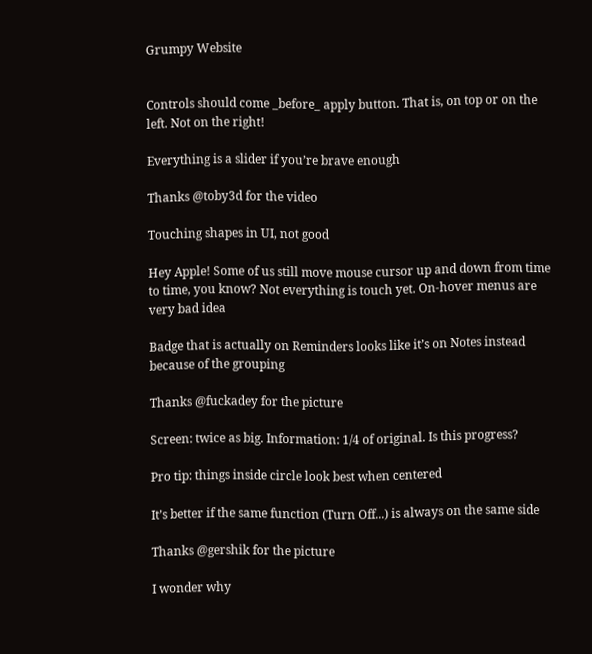Grumpy Website


Controls should come _before_ apply button. That is, on top or on the left. Not on the right!

Everything is a slider if you’re brave enough

Thanks @toby3d for the video

Touching shapes in UI, not good

Hey Apple! Some of us still move mouse cursor up and down from time to time, you know? Not everything is touch yet. On-hover menus are very bad idea

Badge that is actually on Reminders looks like it’s on Notes instead because of the grouping

Thanks @fuckadey for the picture

Screen: twice as big. Information: 1/4 of original. Is this progress?

Pro tip: things inside circle look best when centered

It’s better if the same function (Turn Off...) is always on the same side

Thanks @gershik for the picture

I wonder why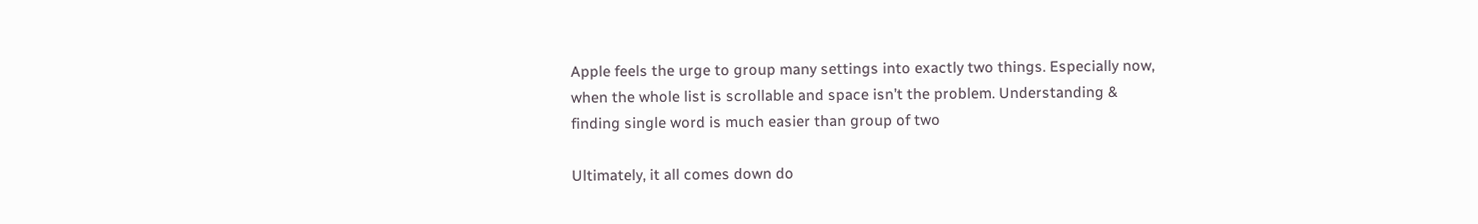Apple feels the urge to group many settings into exactly two things. Especially now, when the whole list is scrollable and space isn’t the problem. Understanding & finding single word is much easier than group of two

Ultimately, it all comes down do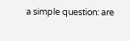a simple question: are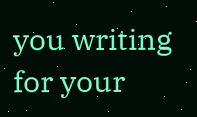you writing for your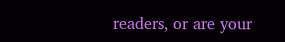readers, or are your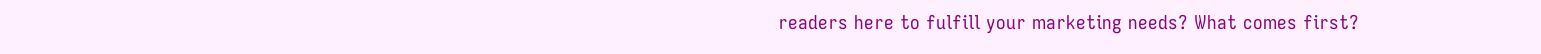readers here to fulfill your marketing needs? What comes first?